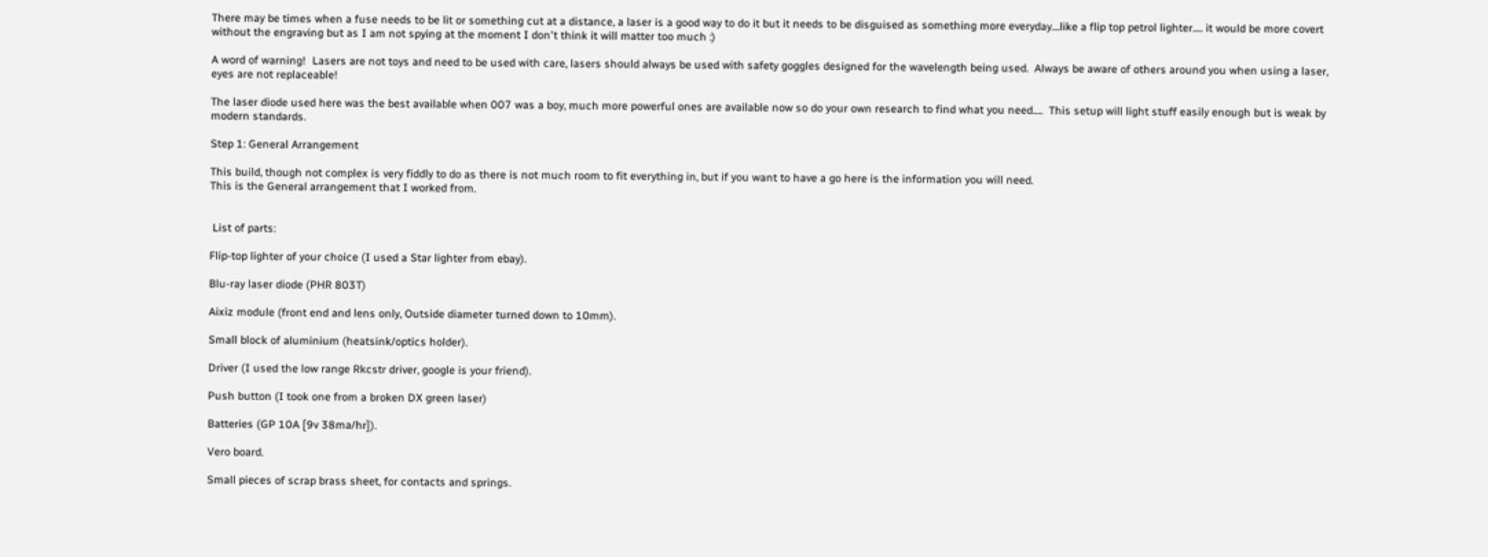There may be times when a fuse needs to be lit or something cut at a distance, a laser is a good way to do it but it needs to be disguised as something more everyday....like a flip top petrol lighter..... it would be more covert without the engraving but as I am not spying at the moment I don't think it will matter too much :)

A word of warning!  Lasers are not toys and need to be used with care, lasers should always be used with safety goggles designed for the wavelength being used.  Always be aware of others around you when using a laser, eyes are not replaceable!

The laser diode used here was the best available when 007 was a boy, much more powerful ones are available now so do your own research to find what you need.....  This setup will light stuff easily enough but is weak by modern standards.

Step 1: General Arrangement

This build, though not complex is very fiddly to do as there is not much room to fit everything in, but if you want to have a go here is the information you will need.
This is the General arrangement that I worked from.


 List of parts:

Flip-top lighter of your choice (I used a Star lighter from ebay).

Blu-ray laser diode (PHR 803T)

Aixiz module (front end and lens only, Outside diameter turned down to 10mm).

Small block of aluminium (heatsink/optics holder).

Driver (I used the low range Rkcstr driver, google is your friend).

Push button (I took one from a broken DX green laser)

Batteries (GP 10A [9v 38ma/hr]).

Vero board.

Small pieces of scrap brass sheet, for contacts and springs.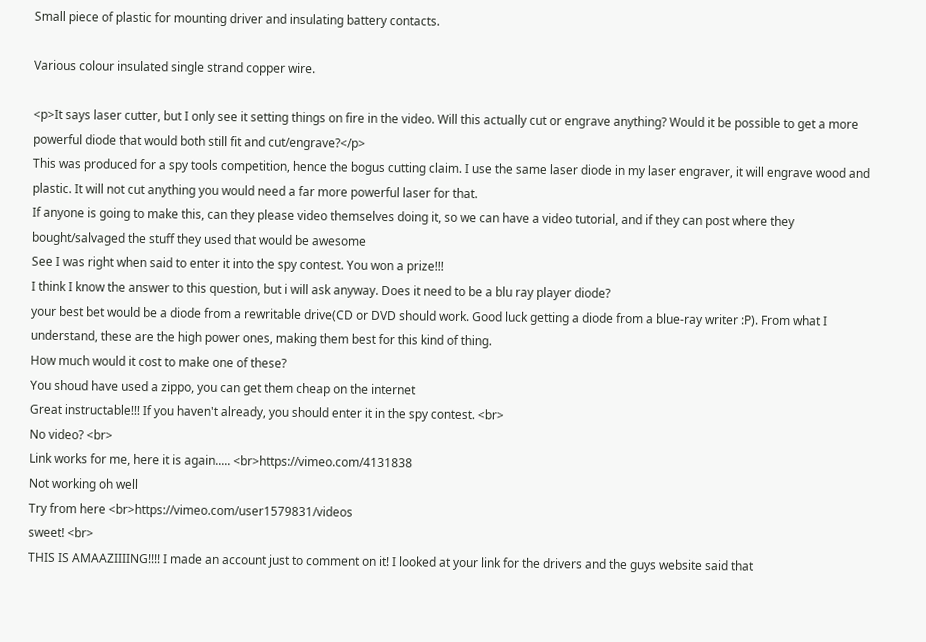Small piece of plastic for mounting driver and insulating battery contacts.

Various colour insulated single strand copper wire.

<p>It says laser cutter, but I only see it setting things on fire in the video. Will this actually cut or engrave anything? Would it be possible to get a more powerful diode that would both still fit and cut/engrave?</p>
This was produced for a spy tools competition, hence the bogus cutting claim. I use the same laser diode in my laser engraver, it will engrave wood and plastic. It will not cut anything you would need a far more powerful laser for that.
If anyone is going to make this, can they please video themselves doing it, so we can have a video tutorial, and if they can post where they bought/salvaged the stuff they used that would be awesome
See I was right when said to enter it into the spy contest. You won a prize!!!
I think I know the answer to this question, but i will ask anyway. Does it need to be a blu ray player diode?
your best bet would be a diode from a rewritable drive(CD or DVD should work. Good luck getting a diode from a blue-ray writer :P). From what I understand, these are the high power ones, making them best for this kind of thing.
How much would it cost to make one of these?
You shoud have used a zippo, you can get them cheap on the internet
Great instructable!!! If you haven't already, you should enter it in the spy contest. <br>
No video? <br>
Link works for me, here it is again..... <br>https://vimeo.com/4131838
Not working oh well
Try from here <br>https://vimeo.com/user1579831/videos
sweet! <br>
THIS IS AMAAZIIIING!!!! I made an account just to comment on it! I looked at your link for the drivers and the guys website said that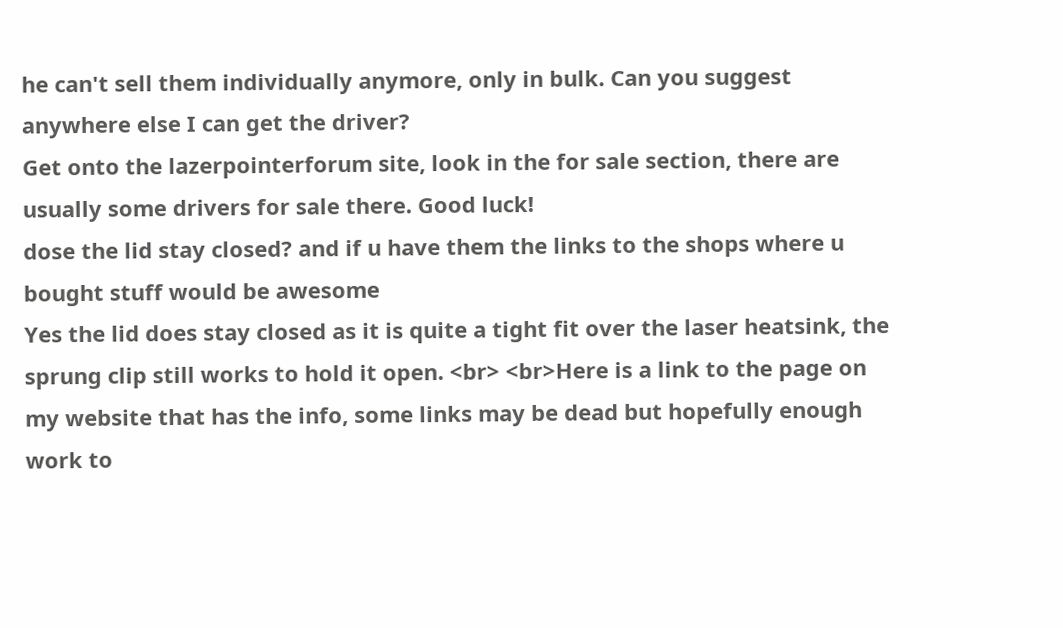he can't sell them individually anymore, only in bulk. Can you suggest anywhere else I can get the driver?
Get onto the lazerpointerforum site, look in the for sale section, there are usually some drivers for sale there. Good luck!
dose the lid stay closed? and if u have them the links to the shops where u bought stuff would be awesome
Yes the lid does stay closed as it is quite a tight fit over the laser heatsink, the sprung clip still works to hold it open. <br> <br>Here is a link to the page on my website that has the info, some links may be dead but hopefully enough work to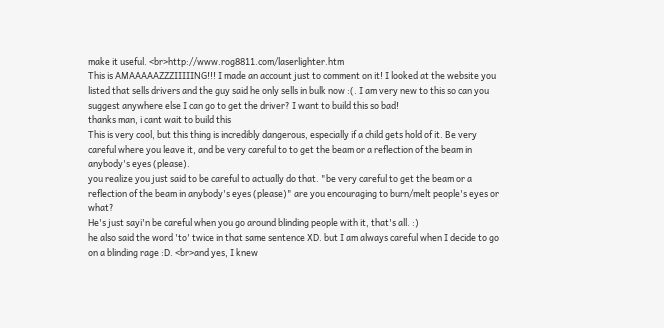make it useful. <br>http://www.rog8811.com/laserlighter.htm
This is AMAAAAAZZZIIIIING!!! I made an account just to comment on it! I looked at the website you listed that sells drivers and the guy said he only sells in bulk now :(. I am very new to this so can you suggest anywhere else I can go to get the driver? I want to build this so bad!
thanks man, i cant wait to build this
This is very cool, but this thing is incredibly dangerous, especially if a child gets hold of it. Be very careful where you leave it, and be very careful to to get the beam or a reflection of the beam in anybody's eyes (please).
you realize you just said to be careful to actually do that. "be very careful to get the beam or a reflection of the beam in anybody's eyes (please)" are you encouraging to burn/melt people's eyes or what?
He's just sayi'n be careful when you go around blinding people with it, that's all. :)
he also said the word 'to' twice in that same sentence XD. but I am always careful when I decide to go on a blinding rage :D. <br>and yes, I knew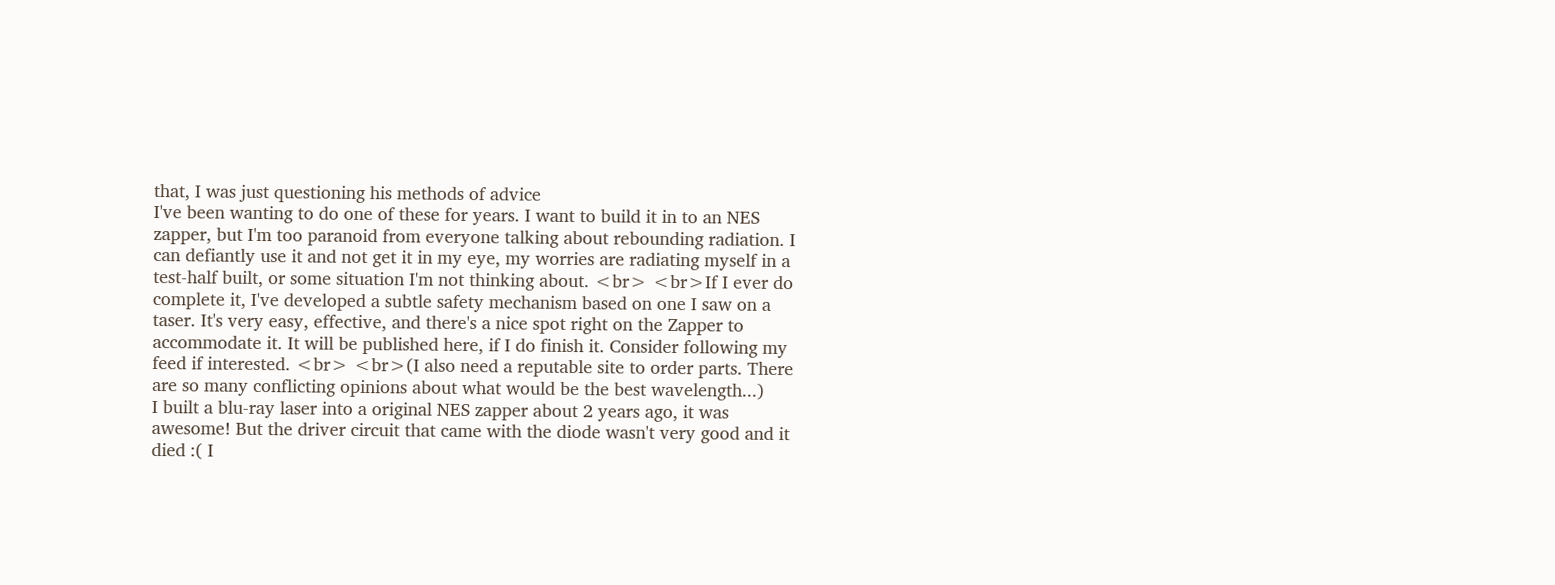that, I was just questioning his methods of advice
I've been wanting to do one of these for years. I want to build it in to an NES zapper, but I'm too paranoid from everyone talking about rebounding radiation. I can defiantly use it and not get it in my eye, my worries are radiating myself in a test-half built, or some situation I'm not thinking about. <br> <br>If I ever do complete it, I've developed a subtle safety mechanism based on one I saw on a taser. It's very easy, effective, and there's a nice spot right on the Zapper to accommodate it. It will be published here, if I do finish it. Consider following my feed if interested. <br> <br>(I also need a reputable site to order parts. There are so many conflicting opinions about what would be the best wavelength...)
I built a blu-ray laser into a original NES zapper about 2 years ago, it was awesome! But the driver circuit that came with the diode wasn't very good and it died :( I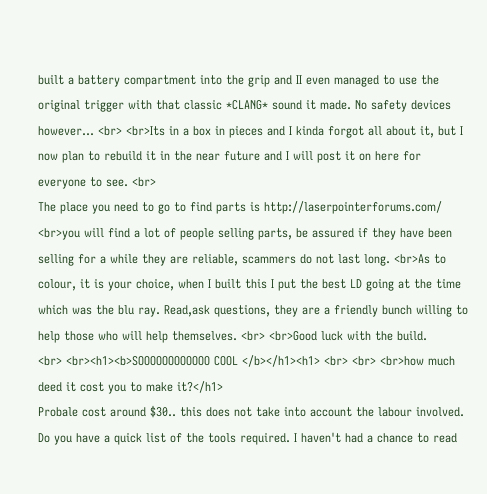built a battery compartment into the grip and II even managed to use the original trigger with that classic *CLANG* sound it made. No safety devices however... <br> <br>Its in a box in pieces and I kinda forgot all about it, but I now plan to rebuild it in the near future and I will post it on here for everyone to see. <br>
The place you need to go to find parts is http://laserpointerforums.com/ <br>you will find a lot of people selling parts, be assured if they have been selling for a while they are reliable, scammers do not last long. <br>As to colour, it is your choice, when I built this I put the best LD going at the time which was the blu ray. Read,ask questions, they are a friendly bunch willing to help those who will help themselves. <br> <br>Good luck with the build.
<br> <br><h1><b>SOOOOOOOOOOOO COOL </b></h1><h1> <br> <br> <br>how much deed it cost you to make it?</h1>
Probale cost around $30.. this does not take into account the labour involved.
Do you have a quick list of the tools required. I haven't had a chance to read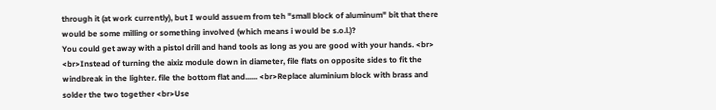through it (at work currently), but I would assuem from teh "small block of aluminum" bit that there would be some milling or something involved (which means i would be s.o.l.)?
You could get away with a pistol drill and hand tools as long as you are good with your hands. <br> <br>Instead of turning the aixiz module down in diameter, file flats on opposite sides to fit the windbreak in the lighter. file the bottom flat and...... <br>Replace aluminium block with brass and solder the two together <br>Use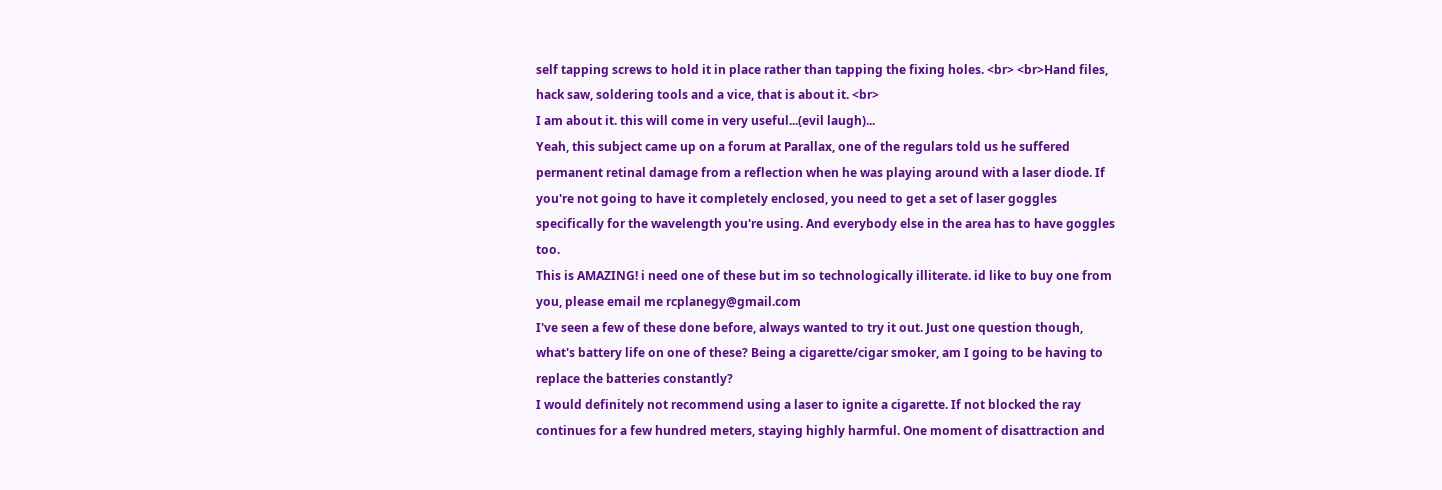self tapping screws to hold it in place rather than tapping the fixing holes. <br> <br>Hand files, hack saw, soldering tools and a vice, that is about it. <br>
I am about it. this will come in very useful...(evil laugh)...
Yeah, this subject came up on a forum at Parallax, one of the regulars told us he suffered permanent retinal damage from a reflection when he was playing around with a laser diode. If you're not going to have it completely enclosed, you need to get a set of laser goggles specifically for the wavelength you're using. And everybody else in the area has to have goggles too.
This is AMAZING! i need one of these but im so technologically illiterate. id like to buy one from you, please email me rcplanegy@gmail.com
I've seen a few of these done before, always wanted to try it out. Just one question though, what's battery life on one of these? Being a cigarette/cigar smoker, am I going to be having to replace the batteries constantly?
I would definitely not recommend using a laser to ignite a cigarette. If not blocked the ray continues for a few hundred meters, staying highly harmful. One moment of disattraction and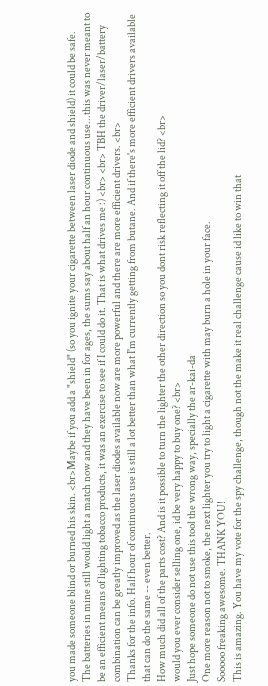you made someone blind or burned his skin. <br>Maybe if you add a "shield" (so you ignite your cigarette between laser diode and shield) it could be safe.
The batteries in mine still would light a match now and they have been in for ages, the sums say about half an hour continuous use...this was never meant to be an efficient means of lighting tobacco products, it was an exercise to see if I could do it. That is what drives me :) <br> <br> TBH the driver/laser/battery combination can be greatly improved as the laser diodes available now are more powerful and there are more efficient drivers. <br>
Thanks for the info. Half hour of continuous use is still a lot better than what I'm currently getting from butane. And if there's more efficient drivers available that can do the same -- even better.
How much did all of the parts cost? And is it possible to turn the lighter the other direction so you dont risk reflecting it off the lid? <br>
would you ever consider selling one, id be very happy to buy one? <br>
Just hope someone do not use this tool the wrong way, specially the ar-kai-da
One more reason not to smoke, the next lighter you try to light a cigarette with may burn a hole in your face.
Sooooo freaking awesome. THANK YOU!
This is amazing. You have my vote for the spy challenge, though not the make it real challenge cause id like to win that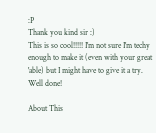:P
Thank you kind sir :)
This is so cool!!!!! I'm not sure I'm techy enough to make it (even with your great 'able) but I might have to give it a try. Well done!

About This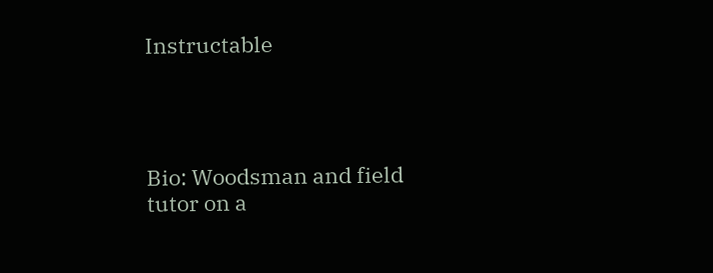Instructable




Bio: Woodsman and field tutor on a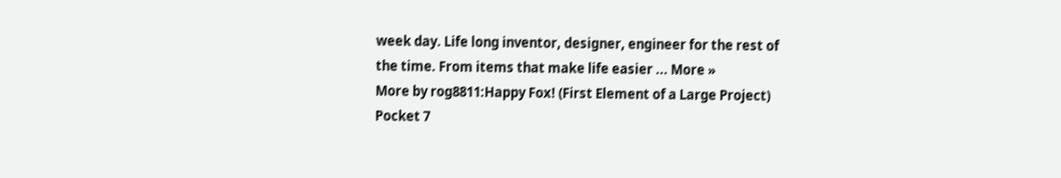week day. Life long inventor, designer, engineer for the rest of the time. From items that make life easier ... More »
More by rog8811:Happy Fox! (First Element of a Large Project) Pocket 7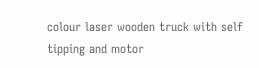colour laser wooden truck with self tipping and motor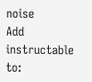noise
Add instructable to: